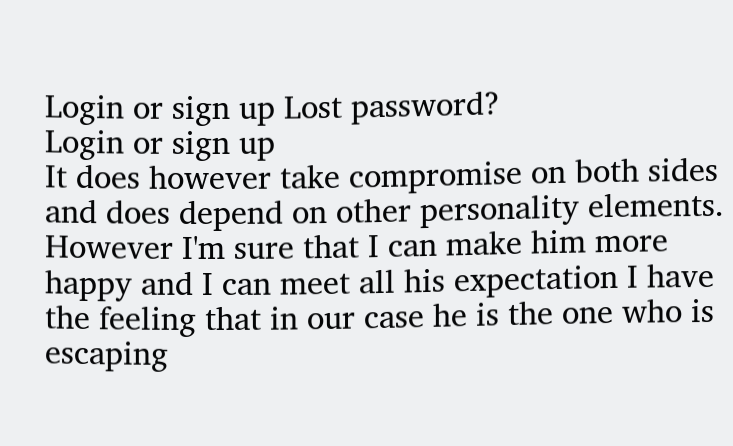Login or sign up Lost password?
Login or sign up
It does however take compromise on both sides and does depend on other personality elements. However I'm sure that I can make him more happy and I can meet all his expectation I have the feeling that in our case he is the one who is escaping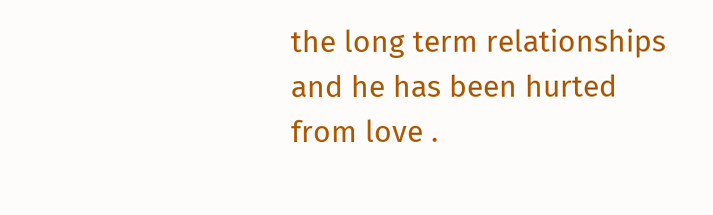the long term relationships and he has been hurted from love .